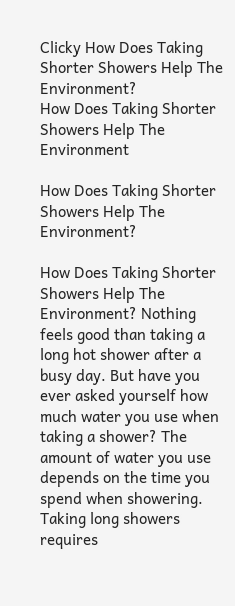Clicky How Does Taking Shorter Showers Help The Environment?
How Does Taking Shorter Showers Help The Environment

How Does Taking Shorter Showers Help The Environment?

How Does Taking Shorter Showers Help The Environment? Nothing feels good than taking a long hot shower after a busy day. But have you ever asked yourself how much water you use when taking a shower? The amount of water you use depends on the time you spend when showering. Taking long showers requires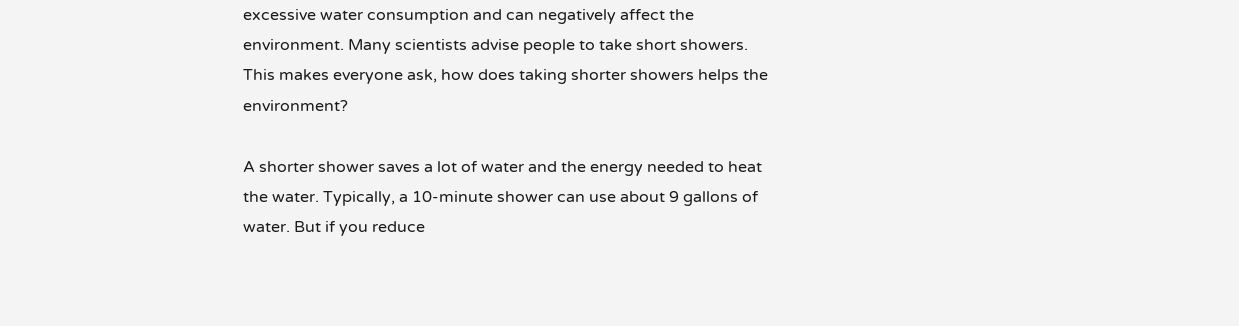excessive water consumption and can negatively affect the environment. Many scientists advise people to take short showers. This makes everyone ask, how does taking shorter showers helps the environment?

A shorter shower saves a lot of water and the energy needed to heat the water. Typically, a 10-minute shower can use about 9 gallons of water. But if you reduce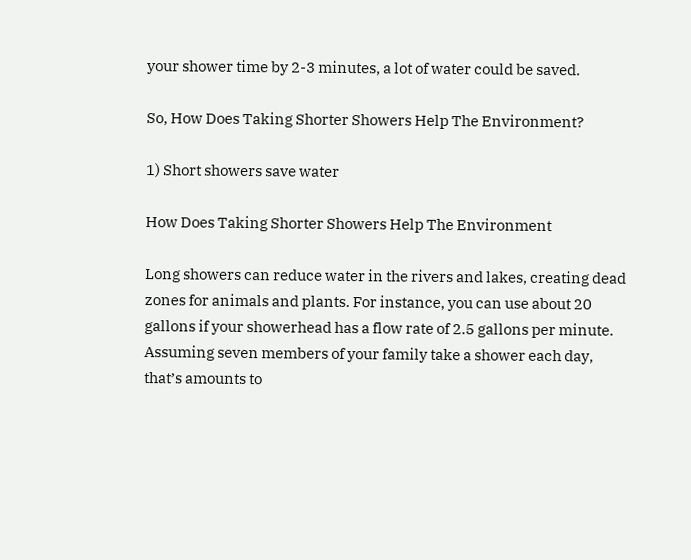your shower time by 2-3 minutes, a lot of water could be saved.

So, How Does Taking Shorter Showers Help The Environment?

1) Short showers save water

How Does Taking Shorter Showers Help The Environment

Long showers can reduce water in the rivers and lakes, creating dead zones for animals and plants. For instance, you can use about 20 gallons if your showerhead has a flow rate of 2.5 gallons per minute. Assuming seven members of your family take a shower each day, that’s amounts to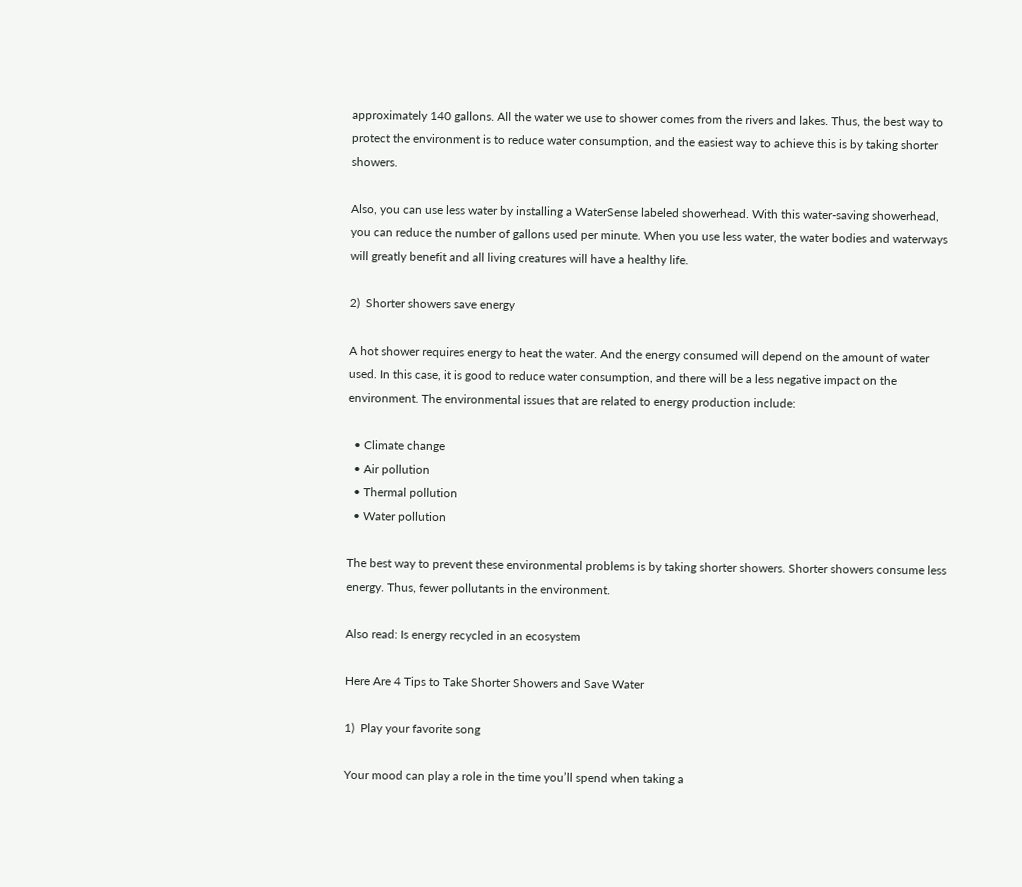approximately 140 gallons. All the water we use to shower comes from the rivers and lakes. Thus, the best way to protect the environment is to reduce water consumption, and the easiest way to achieve this is by taking shorter showers.

Also, you can use less water by installing a WaterSense labeled showerhead. With this water-saving showerhead, you can reduce the number of gallons used per minute. When you use less water, the water bodies and waterways will greatly benefit and all living creatures will have a healthy life.

2)  Shorter showers save energy

A hot shower requires energy to heat the water. And the energy consumed will depend on the amount of water used. In this case, it is good to reduce water consumption, and there will be a less negative impact on the environment. The environmental issues that are related to energy production include:

  • Climate change
  • Air pollution
  • Thermal pollution
  • Water pollution

The best way to prevent these environmental problems is by taking shorter showers. Shorter showers consume less energy. Thus, fewer pollutants in the environment.

Also read: Is energy recycled in an ecosystem

Here Are 4 Tips to Take Shorter Showers and Save Water

1)  Play your favorite song

Your mood can play a role in the time you’ll spend when taking a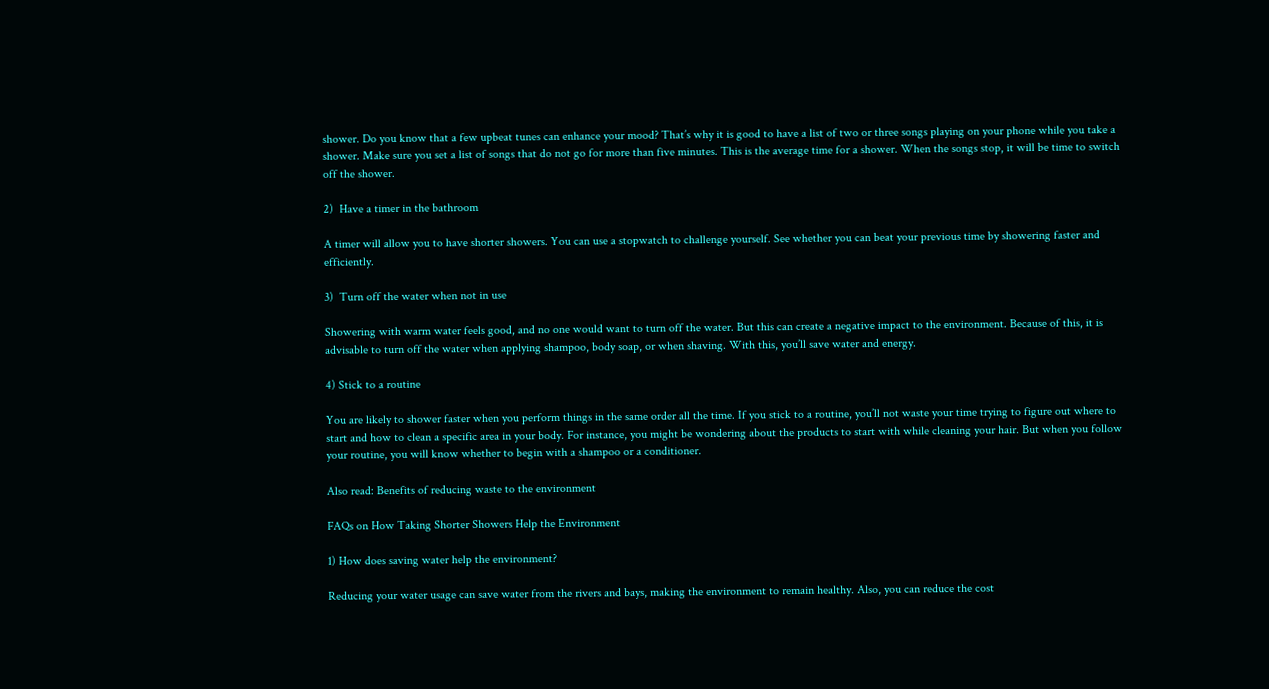shower. Do you know that a few upbeat tunes can enhance your mood? That’s why it is good to have a list of two or three songs playing on your phone while you take a shower. Make sure you set a list of songs that do not go for more than five minutes. This is the average time for a shower. When the songs stop, it will be time to switch off the shower.

2)  Have a timer in the bathroom

A timer will allow you to have shorter showers. You can use a stopwatch to challenge yourself. See whether you can beat your previous time by showering faster and efficiently.

3)  Turn off the water when not in use

Showering with warm water feels good, and no one would want to turn off the water. But this can create a negative impact to the environment. Because of this, it is advisable to turn off the water when applying shampoo, body soap, or when shaving. With this, you’ll save water and energy.

4) Stick to a routine

You are likely to shower faster when you perform things in the same order all the time. If you stick to a routine, you’ll not waste your time trying to figure out where to start and how to clean a specific area in your body. For instance, you might be wondering about the products to start with while cleaning your hair. But when you follow your routine, you will know whether to begin with a shampoo or a conditioner.

Also read: Benefits of reducing waste to the environment

FAQs on How Taking Shorter Showers Help the Environment

1) How does saving water help the environment?

Reducing your water usage can save water from the rivers and bays, making the environment to remain healthy. Also, you can reduce the cost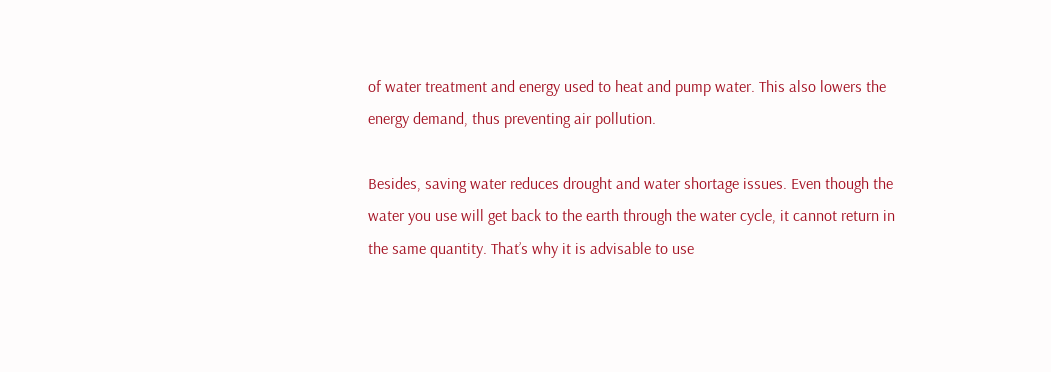of water treatment and energy used to heat and pump water. This also lowers the energy demand, thus preventing air pollution.

Besides, saving water reduces drought and water shortage issues. Even though the water you use will get back to the earth through the water cycle, it cannot return in the same quantity. That’s why it is advisable to use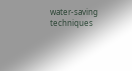water-saving techniques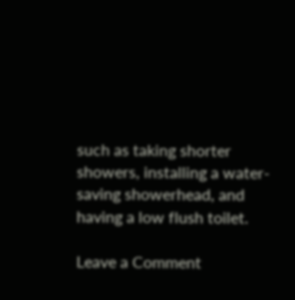such as taking shorter showers, installing a water-saving showerhead, and having a low flush toilet.

Leave a Comment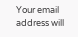Your email address will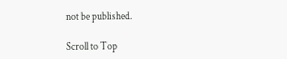not be published.

Scroll to Top